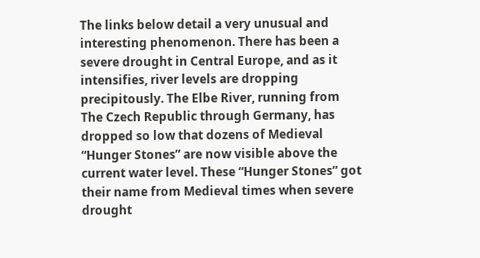The links below detail a very unusual and interesting phenomenon. There has been a severe drought in Central Europe, and as it intensifies, river levels are dropping precipitously. The Elbe River, running from The Czech Republic through Germany, has dropped so low that dozens of Medieval “Hunger Stones” are now visible above the current water level. These “Hunger Stones” got their name from Medieval times when severe drought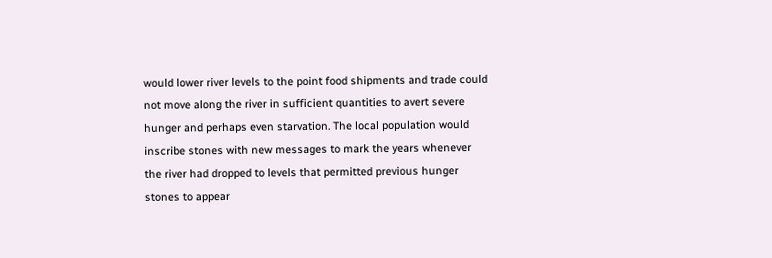would lower river levels to the point food shipments and trade could not move along the river in sufficient quantities to avert severe hunger and perhaps even starvation. The local population would inscribe stones with new messages to mark the years whenever the river had dropped to levels that permitted previous hunger stones to appear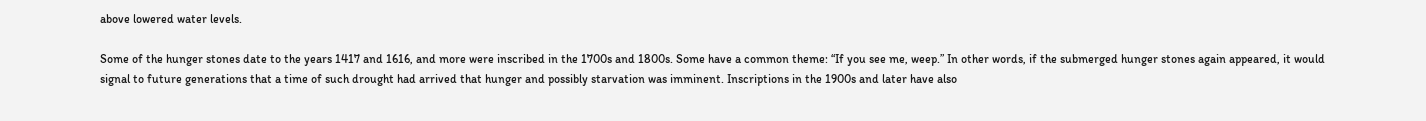above lowered water levels.

Some of the hunger stones date to the years 1417 and 1616, and more were inscribed in the 1700s and 1800s. Some have a common theme: “If you see me, weep.” In other words, if the submerged hunger stones again appeared, it would signal to future generations that a time of such drought had arrived that hunger and possibly starvation was imminent. Inscriptions in the 1900s and later have also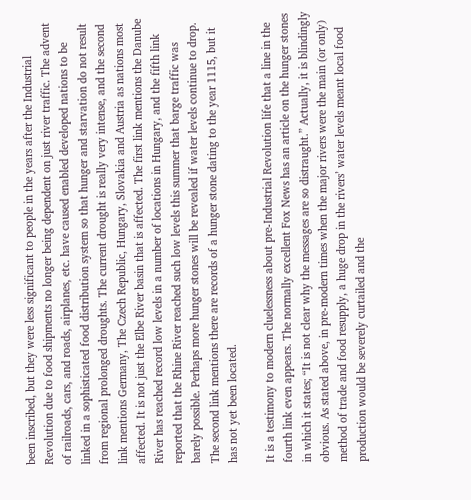been inscribed, but they were less significant to people in the years after the Industrial Revolution due to food shipments no longer being dependent on just river traffic. The advent of railroads, cars, and roads, airplanes, etc. have caused enabled developed nations to be linked in a sophisticated food distribution system so that hunger and starvation do not result from regional prolonged droughts. The current drought is really very intense, and the second link mentions Germany, The Czech Republic, Hungary, Slovakia and Austria as nations most affected. It is not just the Elbe River basin that is affected. The first link mentions the Danube River has reached record low levels in a number of locations in Hungary, and the fifth link reported that the Rhine River reached such low levels this summer that barge traffic was barely possible. Perhaps more hunger stones will be revealed if water levels continue to drop. The second link mentions there are records of a hunger stone dating to the year 1115, but it has not yet been located.

It is a testimony to modern cluelessness about pre-Industrial Revolution life that a line in the fourth link even appears. The normally excellent Fox News has an article on the hunger stones in which it states; “It is not clear why the messages are so distraught.” Actually, it is blindingly obvious. As stated above, in pre-modern times when the major rivers were the main (or only) method of trade and food resupply, a huge drop in the rivers’ water levels meant local food production would be severely curtailed and the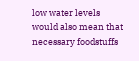low water levels would also mean that necessary foodstuffs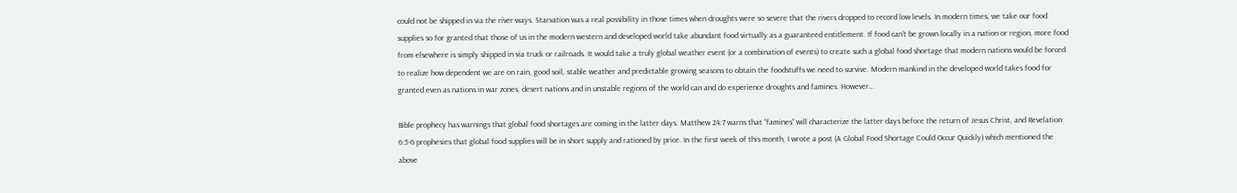could not be shipped in via the river-ways. Starvation was a real possibility in those times when droughts were so severe that the rivers dropped to record low levels. In modern times, we take our food supplies so for granted that those of us in the modern western and developed world take abundant food virtually as a guaranteed entitlement. If food can’t be grown locally in a nation or region, more food from elsewhere is simply shipped in via truck or railroads. It would take a truly global weather event (or a combination of events) to create such a global food shortage that modern nations would be forced to realize how dependent we are on rain, good soil, stable weather and predictable growing seasons to obtain the foodstuffs we need to survive. Modern mankind in the developed world takes food for granted even as nations in war zones, desert nations and in unstable regions of the world can and do experience droughts and famines. However…

Bible prophecy has warnings that global food shortages are coming in the latter days. Matthew 24:7 warns that “famines” will characterize the latter days before the return of Jesus Christ, and Revelation 6:5-6 prophesies that global food supplies will be in short supply and rationed by price. In the first week of this month, I wrote a post (A Global Food Shortage Could Occur Quickly) which mentioned the above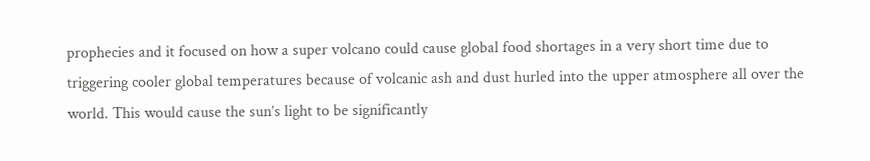prophecies and it focused on how a super volcano could cause global food shortages in a very short time due to triggering cooler global temperatures because of volcanic ash and dust hurled into the upper atmosphere all over the world. This would cause the sun’s light to be significantly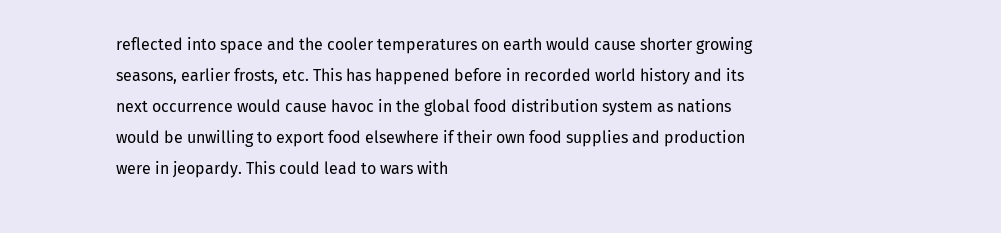reflected into space and the cooler temperatures on earth would cause shorter growing seasons, earlier frosts, etc. This has happened before in recorded world history and its next occurrence would cause havoc in the global food distribution system as nations would be unwilling to export food elsewhere if their own food supplies and production were in jeopardy. This could lead to wars with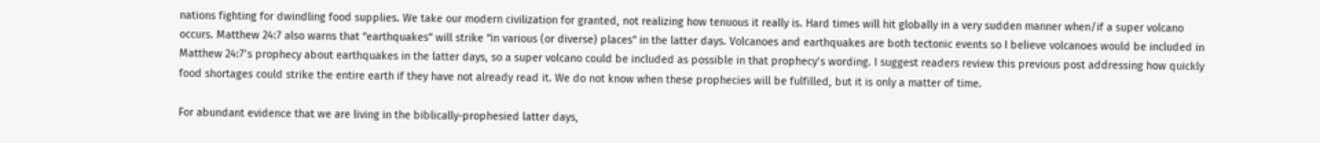nations fighting for dwindling food supplies. We take our modern civilization for granted, not realizing how tenuous it really is. Hard times will hit globally in a very sudden manner when/if a super volcano occurs. Matthew 24:7 also warns that “earthquakes” will strike “in various (or diverse) places” in the latter days. Volcanoes and earthquakes are both tectonic events so I believe volcanoes would be included in Matthew 24:7’s prophecy about earthquakes in the latter days, so a super volcano could be included as possible in that prophecy’s wording. I suggest readers review this previous post addressing how quickly food shortages could strike the entire earth if they have not already read it. We do not know when these prophecies will be fulfilled, but it is only a matter of time.

For abundant evidence that we are living in the biblically-prophesied latter days,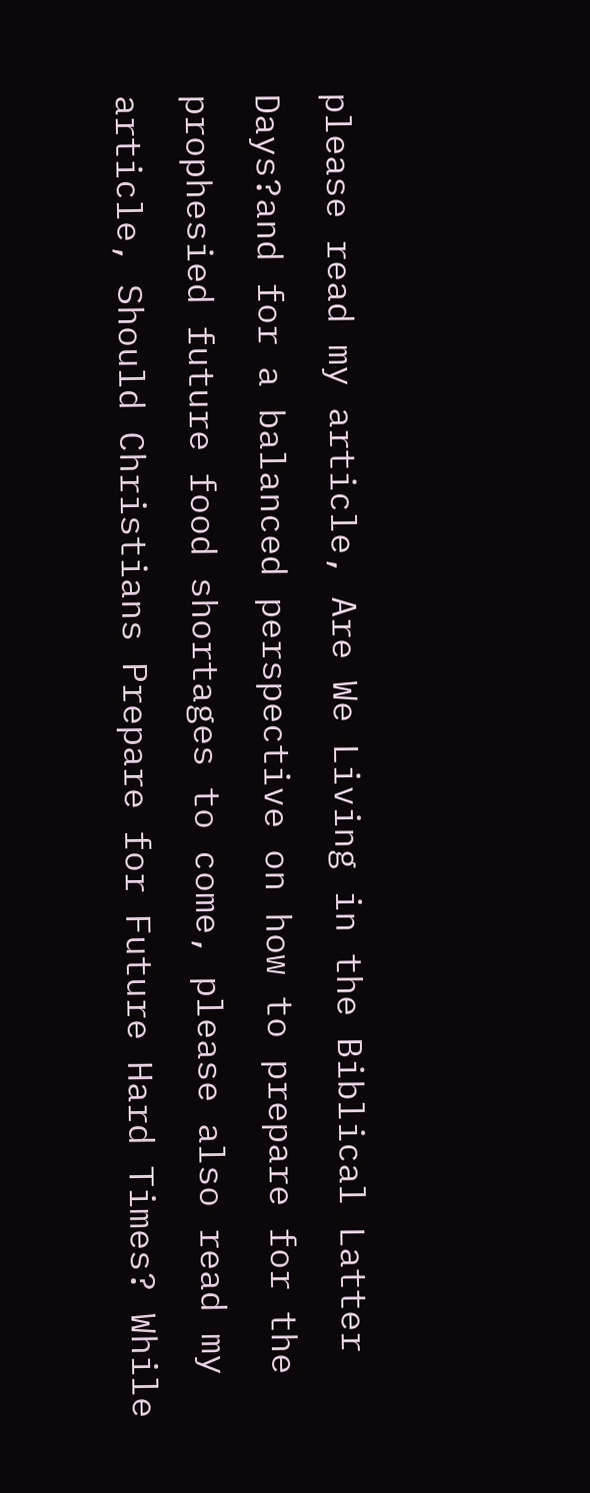please read my article, Are We Living in the Biblical Latter Days?and for a balanced perspective on how to prepare for the prophesied future food shortages to come, please also read my article, Should Christians Prepare for Future Hard Times? While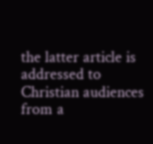the latter article is addressed to Christian audiences from a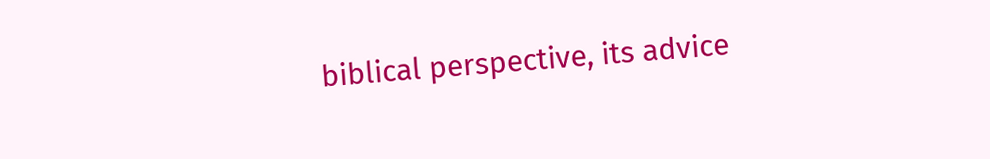biblical perspective, its advice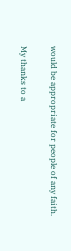would be appropriate for people of any faith.

My thanks to a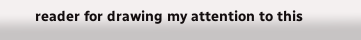reader for drawing my attention to this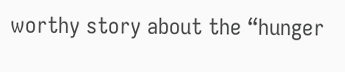worthy story about the “hunger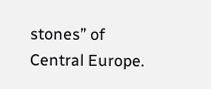stones” of Central Europe.